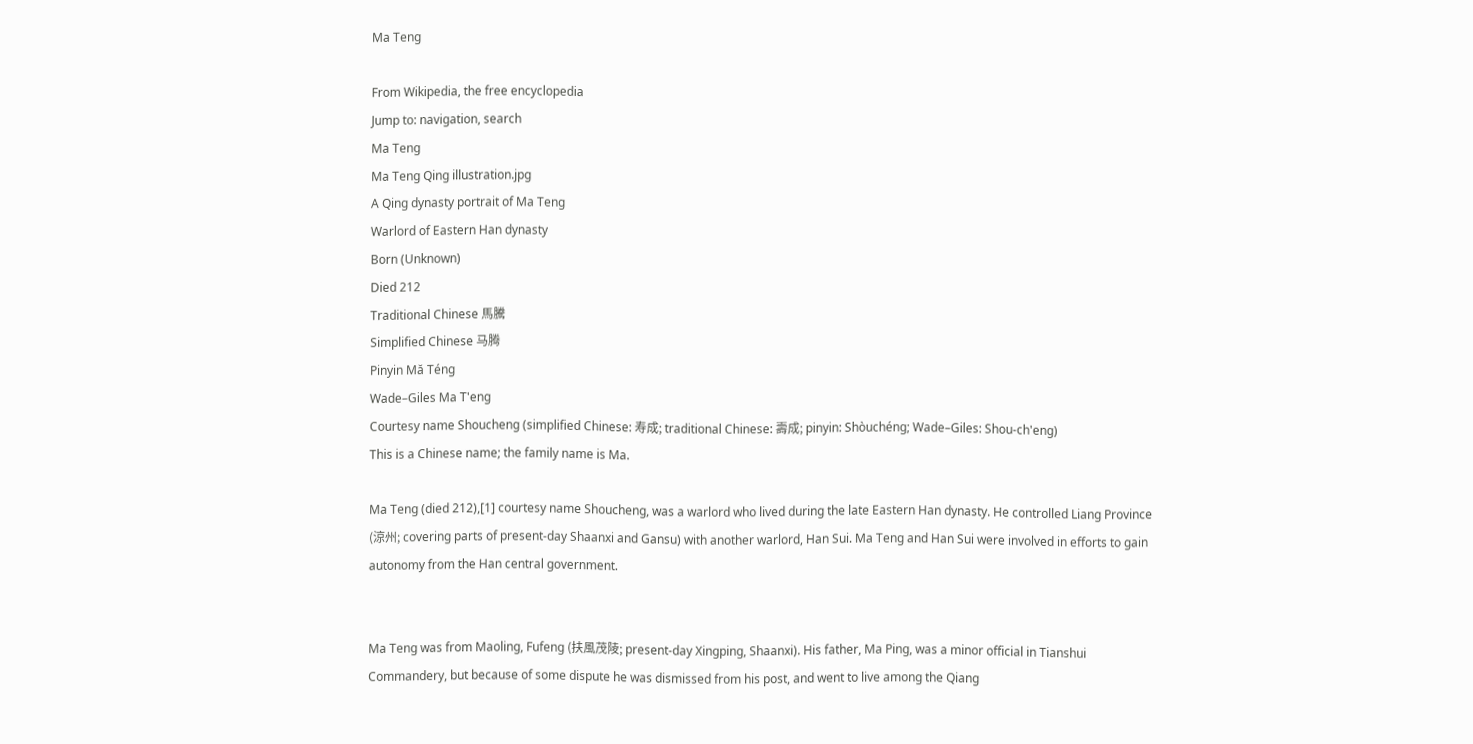Ma Teng

From Wikipedia, the free encyclopedia
Jump to: navigation, search
Ma Teng
Ma Teng Qing illustration.jpg
A Qing dynasty portrait of Ma Teng
Warlord of Eastern Han dynasty
Born (Unknown)
Died 212
Traditional Chinese 馬騰
Simplified Chinese 马腾
Pinyin Mă Téng
Wade–Giles Ma T'eng
Courtesy name Shoucheng (simplified Chinese: 寿成; traditional Chinese: 壽成; pinyin: Shòuchéng; Wade–Giles: Shou-ch'eng)
This is a Chinese name; the family name is Ma.

Ma Teng (died 212),[1] courtesy name Shoucheng, was a warlord who lived during the late Eastern Han dynasty. He controlled Liang Province (涼州; covering parts of present-day Shaanxi and Gansu) with another warlord, Han Sui. Ma Teng and Han Sui were involved in efforts to gain autonomy from the Han central government.


Ma Teng was from Maoling, Fufeng (扶風茂陵; present-day Xingping, Shaanxi). His father, Ma Ping, was a minor official in Tianshui Commandery, but because of some dispute he was dismissed from his post, and went to live among the Qiang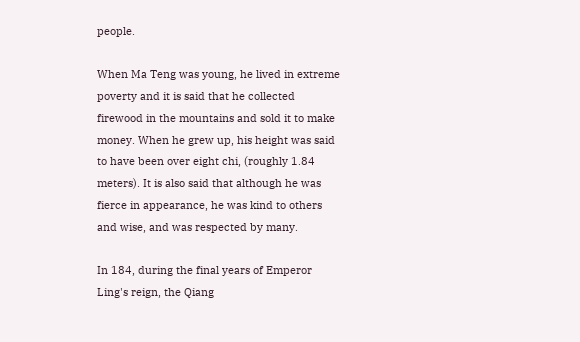people.

When Ma Teng was young, he lived in extreme poverty and it is said that he collected firewood in the mountains and sold it to make money. When he grew up, his height was said to have been over eight chi, (roughly 1.84 meters). It is also said that although he was fierce in appearance, he was kind to others and wise, and was respected by many.

In 184, during the final years of Emperor Ling's reign, the Qiang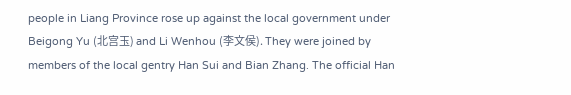people in Liang Province rose up against the local government under Beigong Yu (北宫玉) and Li Wenhou (李文侯). They were joined by members of the local gentry Han Sui and Bian Zhang. The official Han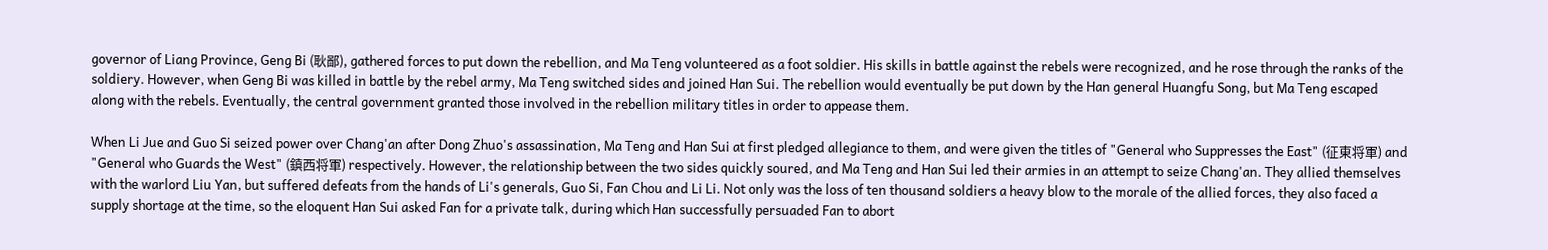governor of Liang Province, Geng Bi (耿鄙), gathered forces to put down the rebellion, and Ma Teng volunteered as a foot soldier. His skills in battle against the rebels were recognized, and he rose through the ranks of the soldiery. However, when Geng Bi was killed in battle by the rebel army, Ma Teng switched sides and joined Han Sui. The rebellion would eventually be put down by the Han general Huangfu Song, but Ma Teng escaped along with the rebels. Eventually, the central government granted those involved in the rebellion military titles in order to appease them.

When Li Jue and Guo Si seized power over Chang'an after Dong Zhuo's assassination, Ma Teng and Han Sui at first pledged allegiance to them, and were given the titles of "General who Suppresses the East" (征東将軍) and "General who Guards the West" (鎮西将軍) respectively. However, the relationship between the two sides quickly soured, and Ma Teng and Han Sui led their armies in an attempt to seize Chang'an. They allied themselves with the warlord Liu Yan, but suffered defeats from the hands of Li's generals, Guo Si, Fan Chou and Li Li. Not only was the loss of ten thousand soldiers a heavy blow to the morale of the allied forces, they also faced a supply shortage at the time, so the eloquent Han Sui asked Fan for a private talk, during which Han successfully persuaded Fan to abort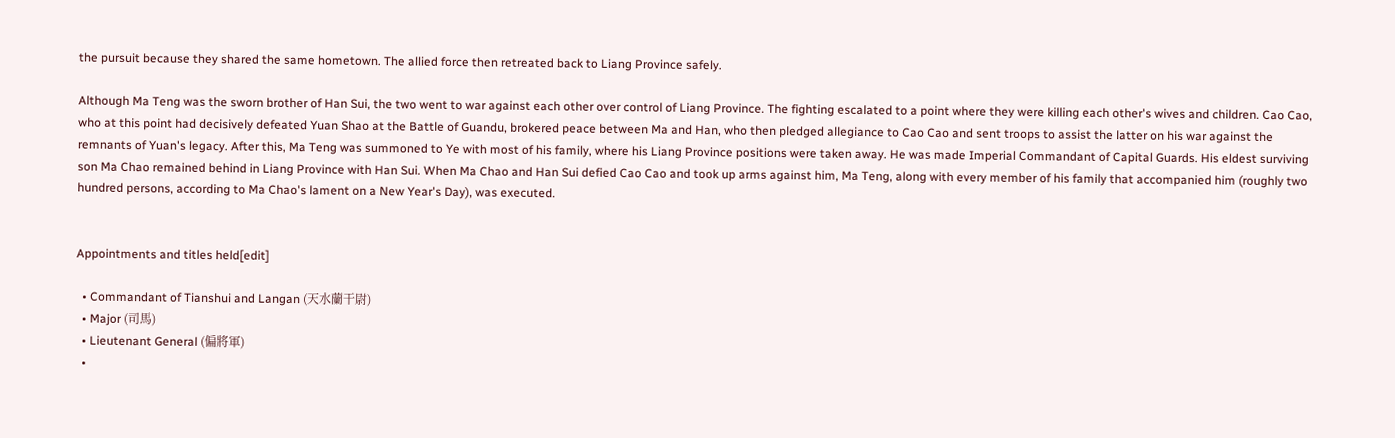the pursuit because they shared the same hometown. The allied force then retreated back to Liang Province safely.

Although Ma Teng was the sworn brother of Han Sui, the two went to war against each other over control of Liang Province. The fighting escalated to a point where they were killing each other's wives and children. Cao Cao, who at this point had decisively defeated Yuan Shao at the Battle of Guandu, brokered peace between Ma and Han, who then pledged allegiance to Cao Cao and sent troops to assist the latter on his war against the remnants of Yuan's legacy. After this, Ma Teng was summoned to Ye with most of his family, where his Liang Province positions were taken away. He was made Imperial Commandant of Capital Guards. His eldest surviving son Ma Chao remained behind in Liang Province with Han Sui. When Ma Chao and Han Sui defied Cao Cao and took up arms against him, Ma Teng, along with every member of his family that accompanied him (roughly two hundred persons, according to Ma Chao's lament on a New Year's Day), was executed.


Appointments and titles held[edit]

  • Commandant of Tianshui and Langan (天水蘭干尉)
  • Major (司馬)
  • Lieutenant General (偏將軍)
  •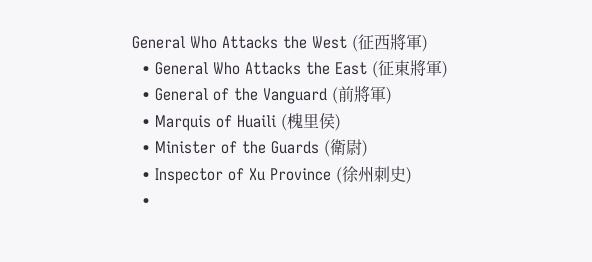General Who Attacks the West (征西將軍)
  • General Who Attacks the East (征東將軍)
  • General of the Vanguard (前將軍)
  • Marquis of Huaili (槐里侯)
  • Minister of the Guards (衛尉)
  • Inspector of Xu Province (徐州刺史)
  •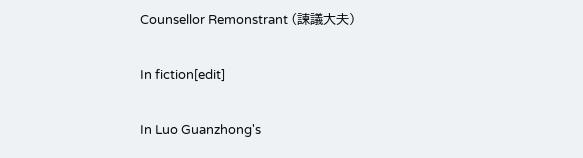Counsellor Remonstrant (諫議大夫)

In fiction[edit]

In Luo Guanzhong's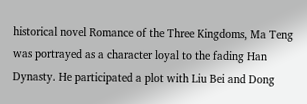historical novel Romance of the Three Kingdoms, Ma Teng was portrayed as a character loyal to the fading Han Dynasty. He participated a plot with Liu Bei and Dong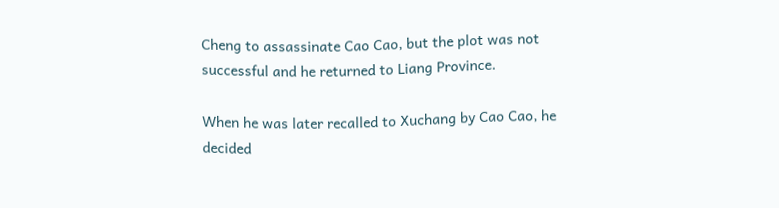Cheng to assassinate Cao Cao, but the plot was not successful and he returned to Liang Province.

When he was later recalled to Xuchang by Cao Cao, he decided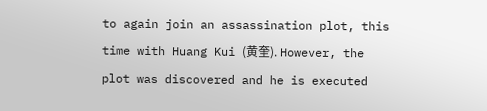to again join an assassination plot, this time with Huang Kui (黄奎). However, the plot was discovered and he is executed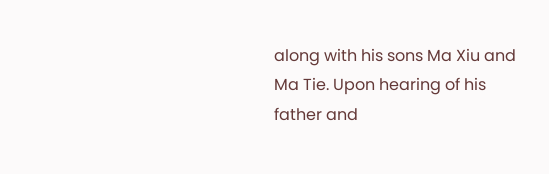along with his sons Ma Xiu and Ma Tie. Upon hearing of his father and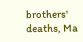brothers' deaths, Ma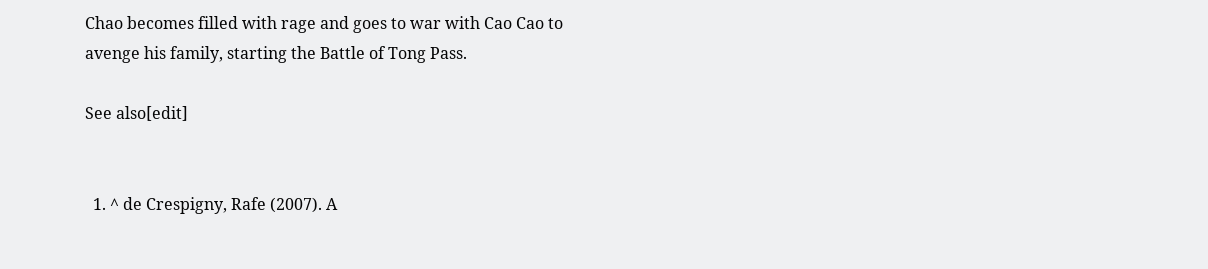Chao becomes filled with rage and goes to war with Cao Cao to avenge his family, starting the Battle of Tong Pass.

See also[edit]


  1. ^ de Crespigny, Rafe (2007). A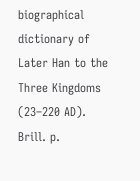biographical dictionary of Later Han to the Three Kingdoms (23–220 AD). Brill. p.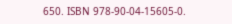650. ISBN 978-90-04-15605-0.